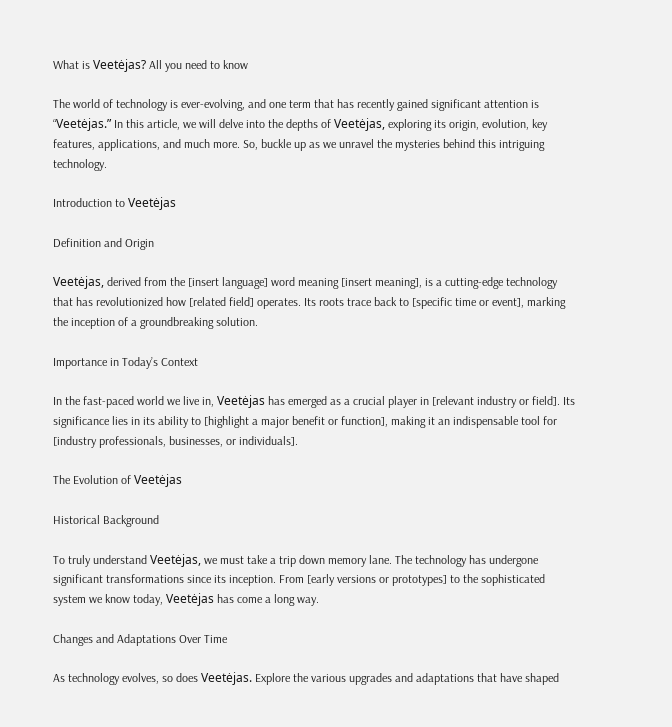What is Veetėjas? All you need to know

The world of technology is ever-evolving, and one term that has recently gained significant attention is “Veetėjas.” In this article, we will delve into the depths of Veetėjas, exploring its origin, evolution, key features, applications, and much more. So, buckle up as we unravel the mysteries behind this intriguing technology.

Introduction to Veetėjas

Definition and Origin

Veetėjas, derived from the [insert language] word meaning [insert meaning], is a cutting-edge technology that has revolutionized how [related field] operates. Its roots trace back to [specific time or event], marking the inception of a groundbreaking solution.

Importance in Today’s Context

In the fast-paced world we live in, Veetėjas has emerged as a crucial player in [relevant industry or field]. Its significance lies in its ability to [highlight a major benefit or function], making it an indispensable tool for [industry professionals, businesses, or individuals].

The Evolution of Veetėjas

Historical Background

To truly understand Veetėjas, we must take a trip down memory lane. The technology has undergone significant transformations since its inception. From [early versions or prototypes] to the sophisticated system we know today, Veetėjas has come a long way.

Changes and Adaptations Over Time

As technology evolves, so does Veetėjas. Explore the various upgrades and adaptations that have shaped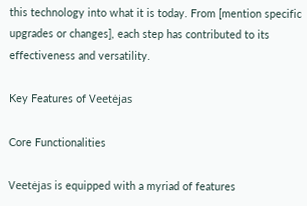this technology into what it is today. From [mention specific upgrades or changes], each step has contributed to its effectiveness and versatility.

Key Features of Veetėjas

Core Functionalities

Veetėjas is equipped with a myriad of features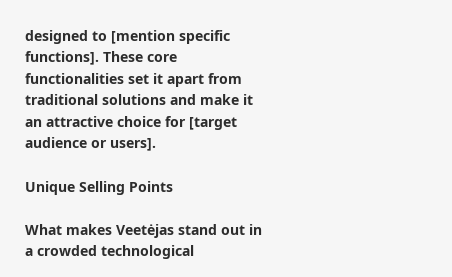designed to [mention specific functions]. These core functionalities set it apart from traditional solutions and make it an attractive choice for [target audience or users].

Unique Selling Points

What makes Veetėjas stand out in a crowded technological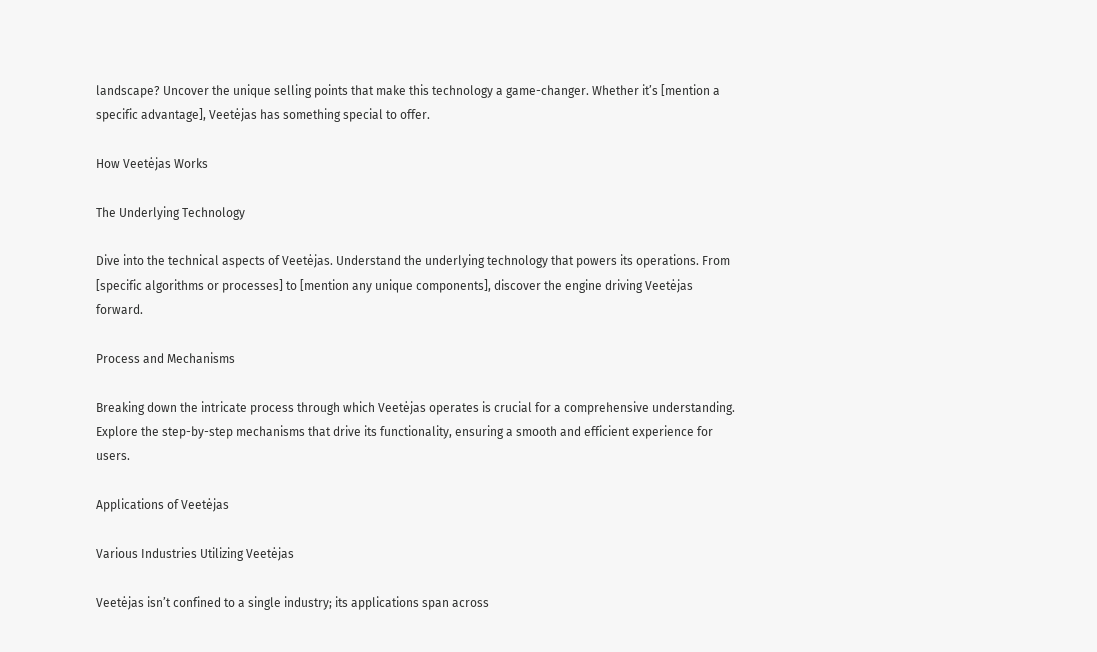landscape? Uncover the unique selling points that make this technology a game-changer. Whether it’s [mention a specific advantage], Veetėjas has something special to offer.

How Veetėjas Works

The Underlying Technology

Dive into the technical aspects of Veetėjas. Understand the underlying technology that powers its operations. From [specific algorithms or processes] to [mention any unique components], discover the engine driving Veetėjas forward.

Process and Mechanisms

Breaking down the intricate process through which Veetėjas operates is crucial for a comprehensive understanding. Explore the step-by-step mechanisms that drive its functionality, ensuring a smooth and efficient experience for users.

Applications of Veetėjas

Various Industries Utilizing Veetėjas

Veetėjas isn’t confined to a single industry; its applications span across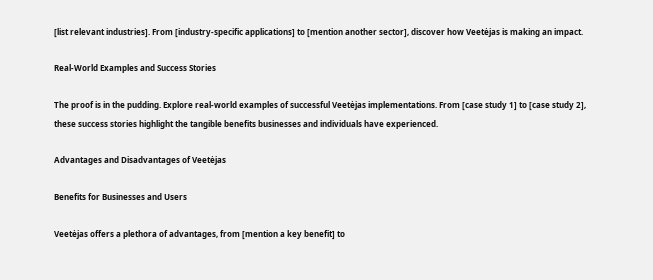[list relevant industries]. From [industry-specific applications] to [mention another sector], discover how Veetėjas is making an impact.

Real-World Examples and Success Stories

The proof is in the pudding. Explore real-world examples of successful Veetėjas implementations. From [case study 1] to [case study 2], these success stories highlight the tangible benefits businesses and individuals have experienced.

Advantages and Disadvantages of Veetėjas

Benefits for Businesses and Users

Veetėjas offers a plethora of advantages, from [mention a key benefit] to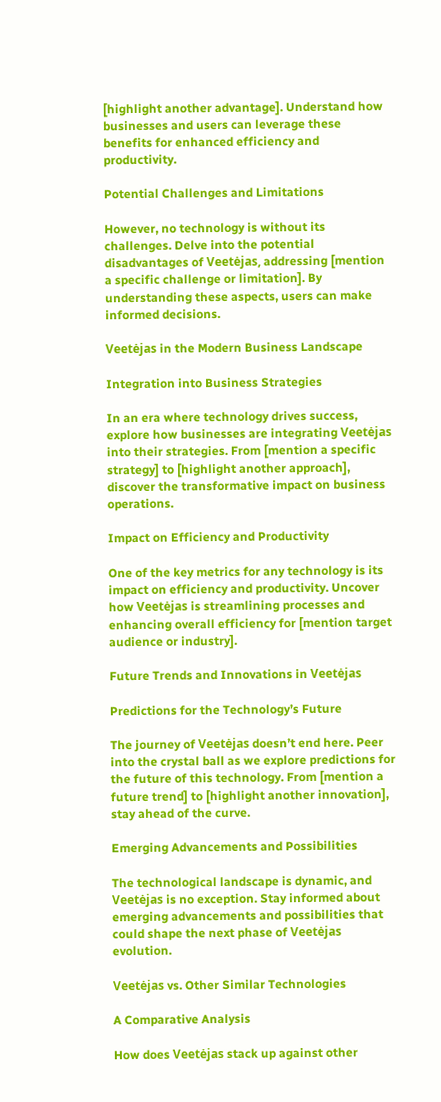[highlight another advantage]. Understand how businesses and users can leverage these benefits for enhanced efficiency and productivity.

Potential Challenges and Limitations

However, no technology is without its challenges. Delve into the potential disadvantages of Veetėjas, addressing [mention a specific challenge or limitation]. By understanding these aspects, users can make informed decisions.

Veetėjas in the Modern Business Landscape

Integration into Business Strategies

In an era where technology drives success, explore how businesses are integrating Veetėjas into their strategies. From [mention a specific strategy] to [highlight another approach], discover the transformative impact on business operations.

Impact on Efficiency and Productivity

One of the key metrics for any technology is its impact on efficiency and productivity. Uncover how Veetėjas is streamlining processes and enhancing overall efficiency for [mention target audience or industry].

Future Trends and Innovations in Veetėjas

Predictions for the Technology’s Future

The journey of Veetėjas doesn’t end here. Peer into the crystal ball as we explore predictions for the future of this technology. From [mention a future trend] to [highlight another innovation], stay ahead of the curve.

Emerging Advancements and Possibilities

The technological landscape is dynamic, and Veetėjas is no exception. Stay informed about emerging advancements and possibilities that could shape the next phase of Veetėjas evolution.

Veetėjas vs. Other Similar Technologies

A Comparative Analysis

How does Veetėjas stack up against other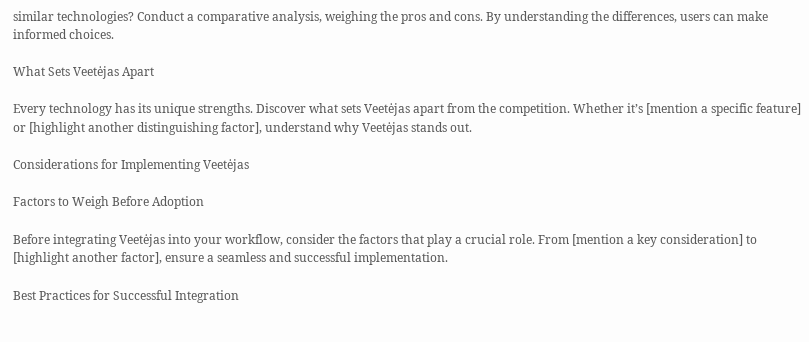similar technologies? Conduct a comparative analysis, weighing the pros and cons. By understanding the differences, users can make informed choices.

What Sets Veetėjas Apart

Every technology has its unique strengths. Discover what sets Veetėjas apart from the competition. Whether it’s [mention a specific feature] or [highlight another distinguishing factor], understand why Veetėjas stands out.

Considerations for Implementing Veetėjas

Factors to Weigh Before Adoption

Before integrating Veetėjas into your workflow, consider the factors that play a crucial role. From [mention a key consideration] to [highlight another factor], ensure a seamless and successful implementation.

Best Practices for Successful Integration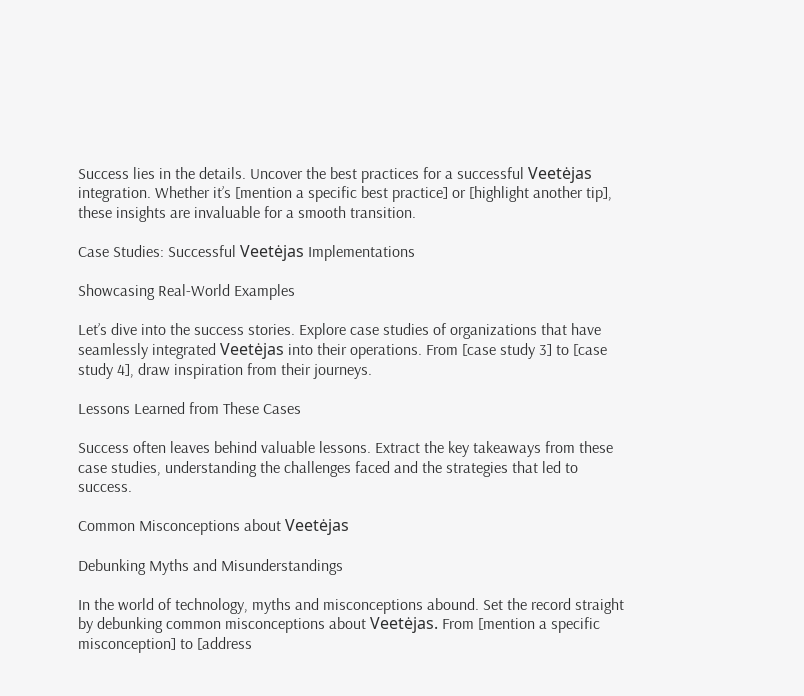Success lies in the details. Uncover the best practices for a successful Veetėjas integration. Whether it’s [mention a specific best practice] or [highlight another tip], these insights are invaluable for a smooth transition.

Case Studies: Successful Veetėjas Implementations

Showcasing Real-World Examples

Let’s dive into the success stories. Explore case studies of organizations that have seamlessly integrated Veetėjas into their operations. From [case study 3] to [case study 4], draw inspiration from their journeys.

Lessons Learned from These Cases

Success often leaves behind valuable lessons. Extract the key takeaways from these case studies, understanding the challenges faced and the strategies that led to success.

Common Misconceptions about Veetėjas

Debunking Myths and Misunderstandings

In the world of technology, myths and misconceptions abound. Set the record straight by debunking common misconceptions about Veetėjas. From [mention a specific misconception] to [address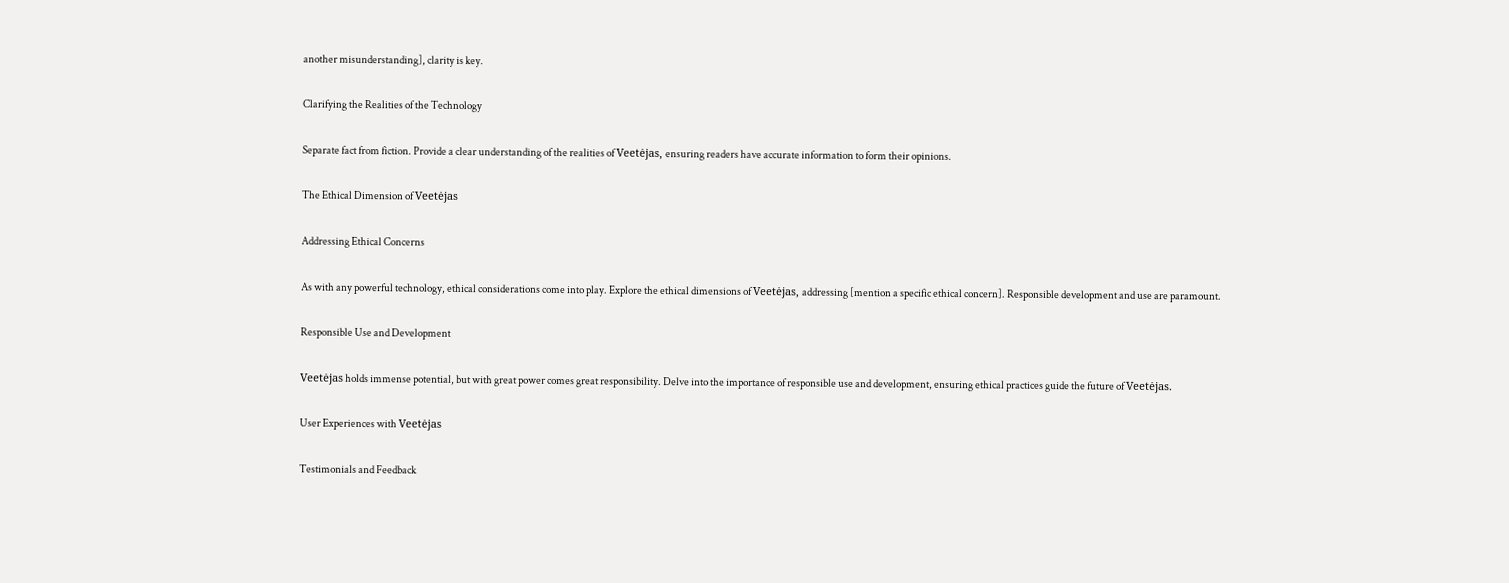another misunderstanding], clarity is key.

Clarifying the Realities of the Technology

Separate fact from fiction. Provide a clear understanding of the realities of Veetėjas, ensuring readers have accurate information to form their opinions.

The Ethical Dimension of Veetėjas

Addressing Ethical Concerns

As with any powerful technology, ethical considerations come into play. Explore the ethical dimensions of Veetėjas, addressing [mention a specific ethical concern]. Responsible development and use are paramount.

Responsible Use and Development

Veetėjas holds immense potential, but with great power comes great responsibility. Delve into the importance of responsible use and development, ensuring ethical practices guide the future of Veetėjas.

User Experiences with Veetėjas

Testimonials and Feedback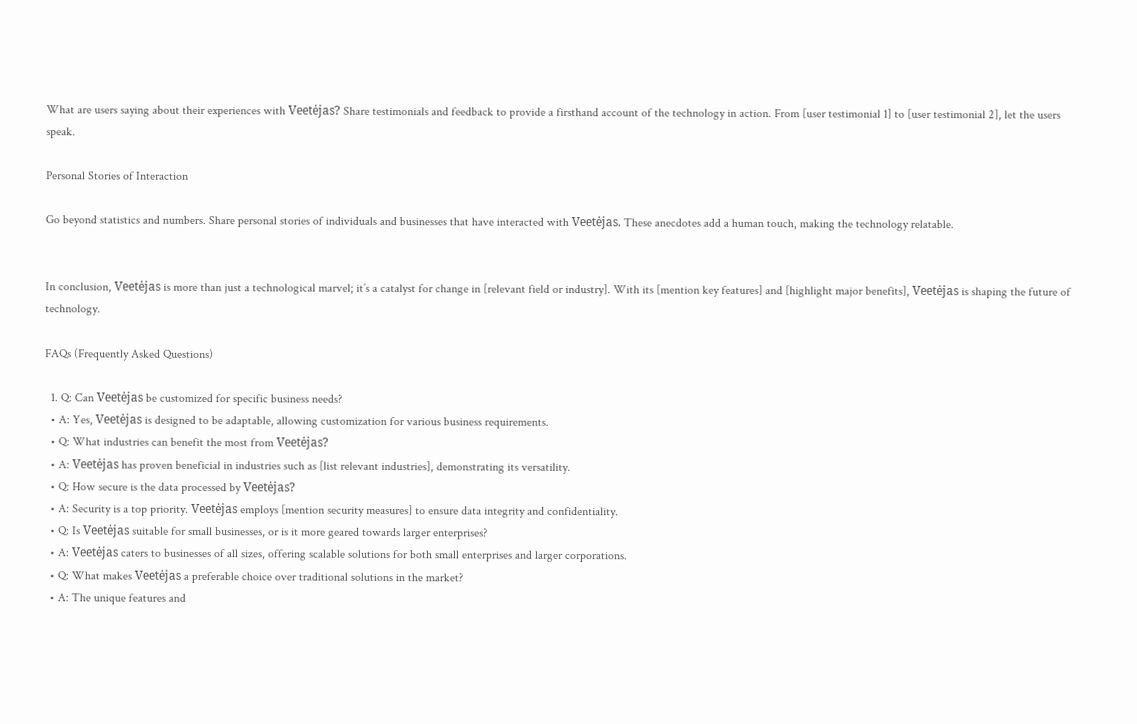What are users saying about their experiences with Veetėjas? Share testimonials and feedback to provide a firsthand account of the technology in action. From [user testimonial 1] to [user testimonial 2], let the users speak.

Personal Stories of Interaction

Go beyond statistics and numbers. Share personal stories of individuals and businesses that have interacted with Veetėjas. These anecdotes add a human touch, making the technology relatable.


In conclusion, Veetėjas is more than just a technological marvel; it’s a catalyst for change in [relevant field or industry]. With its [mention key features] and [highlight major benefits], Veetėjas is shaping the future of technology.

FAQs (Frequently Asked Questions)

  1. Q: Can Veetėjas be customized for specific business needs?
  • A: Yes, Veetėjas is designed to be adaptable, allowing customization for various business requirements.
  • Q: What industries can benefit the most from Veetėjas?
  • A: Veetėjas has proven beneficial in industries such as [list relevant industries], demonstrating its versatility.
  • Q: How secure is the data processed by Veetėjas?
  • A: Security is a top priority. Veetėjas employs [mention security measures] to ensure data integrity and confidentiality.
  • Q: Is Veetėjas suitable for small businesses, or is it more geared towards larger enterprises?
  • A: Veetėjas caters to businesses of all sizes, offering scalable solutions for both small enterprises and larger corporations.
  • Q: What makes Veetėjas a preferable choice over traditional solutions in the market?
  • A: The unique features and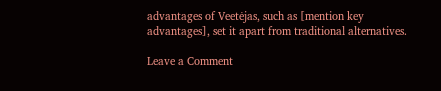advantages of Veetėjas, such as [mention key advantages], set it apart from traditional alternatives.

Leave a Comment